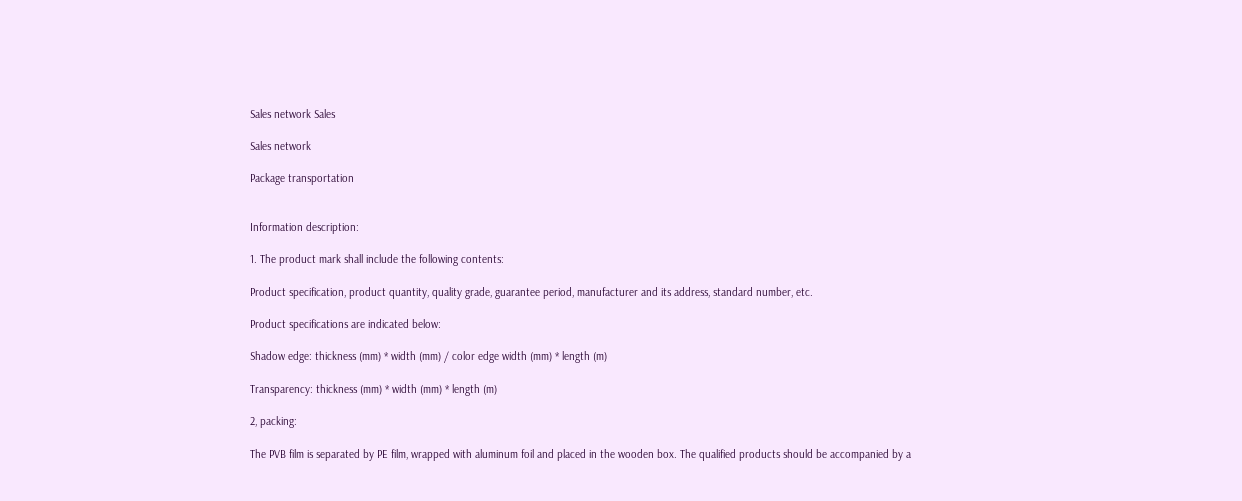Sales network Sales

Sales network

Package transportation


Information description:

1. The product mark shall include the following contents:

Product specification, product quantity, quality grade, guarantee period, manufacturer and its address, standard number, etc.

Product specifications are indicated below:

Shadow edge: thickness (mm) * width (mm) / color edge width (mm) * length (m)

Transparency: thickness (mm) * width (mm) * length (m)

2, packing:

The PVB film is separated by PE film, wrapped with aluminum foil and placed in the wooden box. The qualified products should be accompanied by a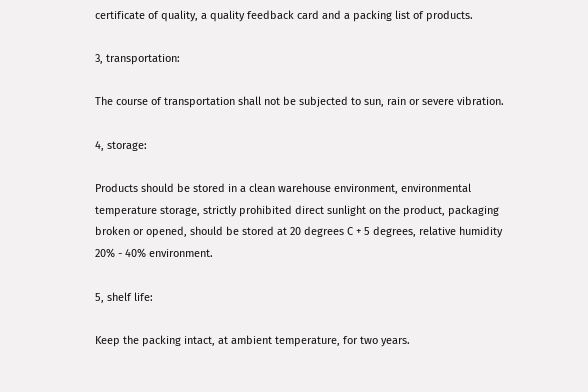certificate of quality, a quality feedback card and a packing list of products.

3, transportation:

The course of transportation shall not be subjected to sun, rain or severe vibration.

4, storage:

Products should be stored in a clean warehouse environment, environmental temperature storage, strictly prohibited direct sunlight on the product, packaging broken or opened, should be stored at 20 degrees C + 5 degrees, relative humidity 20% - 40% environment.

5, shelf life:

Keep the packing intact, at ambient temperature, for two years.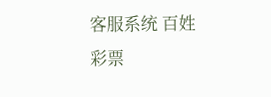客服系统 百姓彩票